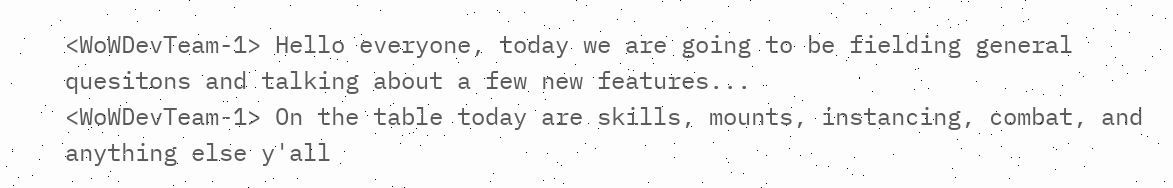<WoWDevTeam-1> Hello everyone, today we are going to be fielding general quesitons and talking about a few new features...
<WoWDevTeam-1> On the table today are skills, mounts, instancing, combat, and anything else y'all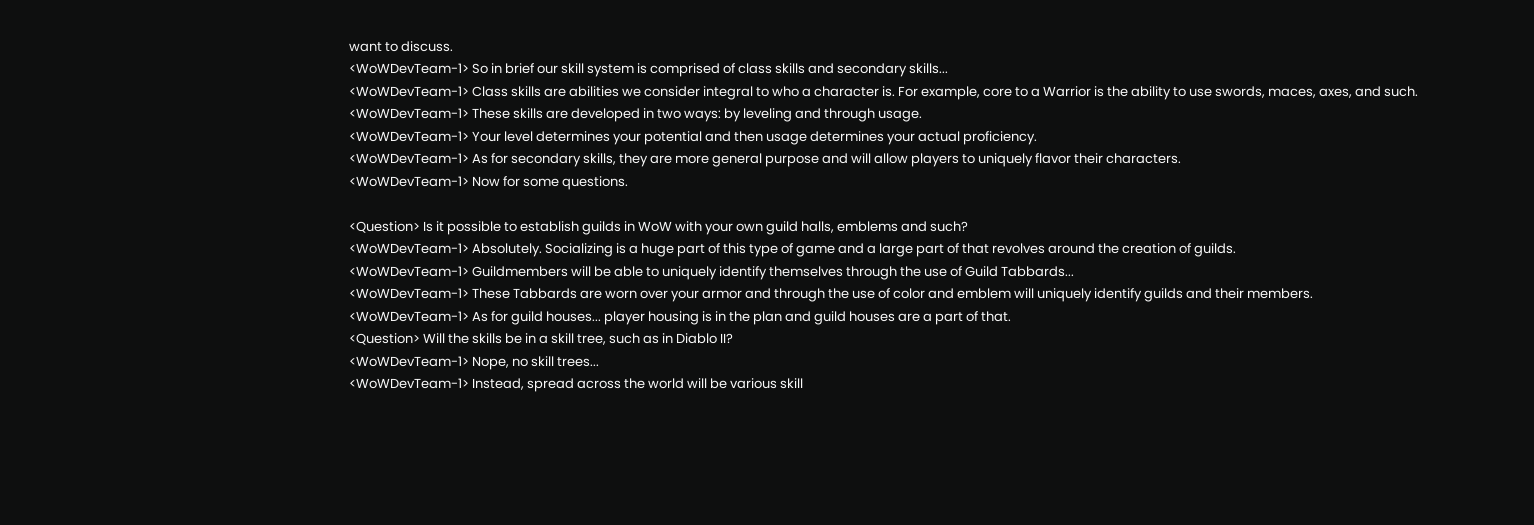want to discuss.
<WoWDevTeam-1> So in brief our skill system is comprised of class skills and secondary skills...
<WoWDevTeam-1> Class skills are abilities we consider integral to who a character is. For example, core to a Warrior is the ability to use swords, maces, axes, and such.
<WoWDevTeam-1> These skills are developed in two ways: by leveling and through usage.
<WoWDevTeam-1> Your level determines your potential and then usage determines your actual proficiency.
<WoWDevTeam-1> As for secondary skills, they are more general purpose and will allow players to uniquely flavor their characters.
<WoWDevTeam-1> Now for some questions.

<Question> Is it possible to establish guilds in WoW with your own guild halls, emblems and such?
<WoWDevTeam-1> Absolutely. Socializing is a huge part of this type of game and a large part of that revolves around the creation of guilds.
<WoWDevTeam-1> Guildmembers will be able to uniquely identify themselves through the use of Guild Tabbards...
<WoWDevTeam-1> These Tabbards are worn over your armor and through the use of color and emblem will uniquely identify guilds and their members.
<WoWDevTeam-1> As for guild houses... player housing is in the plan and guild houses are a part of that.
<Question> Will the skills be in a skill tree, such as in Diablo II?
<WoWDevTeam-1> Nope, no skill trees...
<WoWDevTeam-1> Instead, spread across the world will be various skill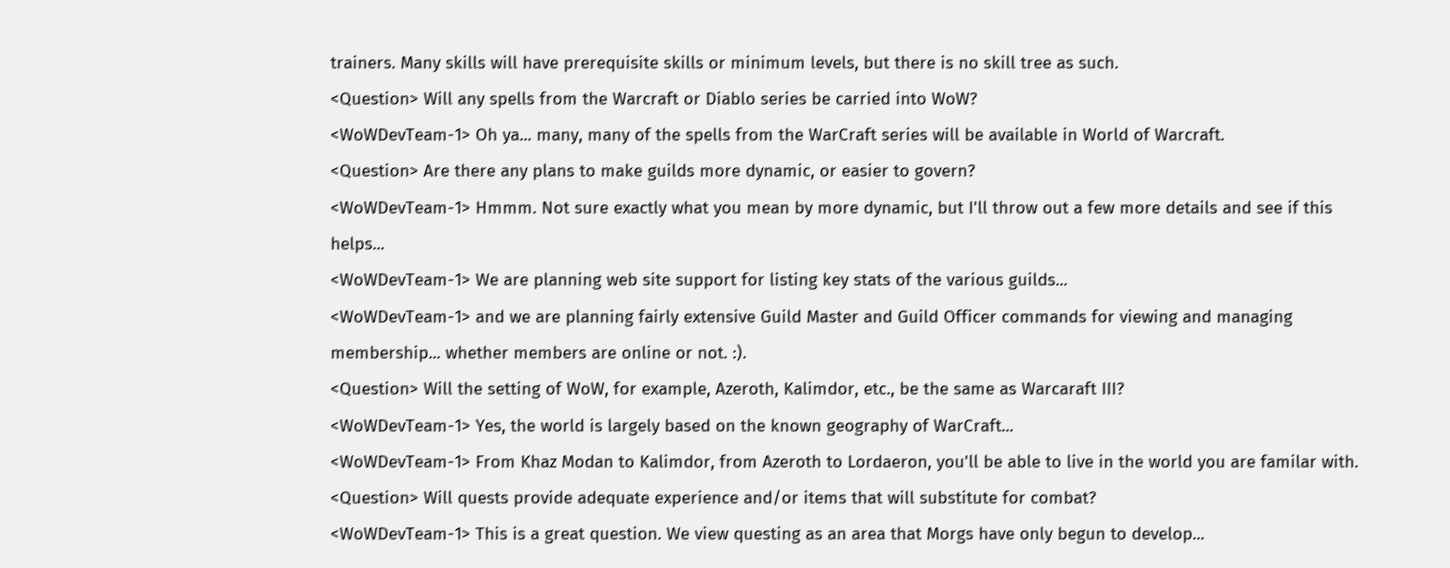trainers. Many skills will have prerequisite skills or minimum levels, but there is no skill tree as such.
<Question> Will any spells from the Warcraft or Diablo series be carried into WoW?
<WoWDevTeam-1> Oh ya... many, many of the spells from the WarCraft series will be available in World of Warcraft.
<Question> Are there any plans to make guilds more dynamic, or easier to govern?
<WoWDevTeam-1> Hmmm. Not sure exactly what you mean by more dynamic, but I'll throw out a few more details and see if this helps...
<WoWDevTeam-1> We are planning web site support for listing key stats of the various guilds...
<WoWDevTeam-1> and we are planning fairly extensive Guild Master and Guild Officer commands for viewing and managing membership... whether members are online or not. :).
<Question> Will the setting of WoW, for example, Azeroth, Kalimdor, etc., be the same as Warcaraft III?
<WoWDevTeam-1> Yes, the world is largely based on the known geography of WarCraft...
<WoWDevTeam-1> From Khaz Modan to Kalimdor, from Azeroth to Lordaeron, you'll be able to live in the world you are familar with.
<Question> Will quests provide adequate experience and/or items that will substitute for combat?
<WoWDevTeam-1> This is a great question. We view questing as an area that Morgs have only begun to develop...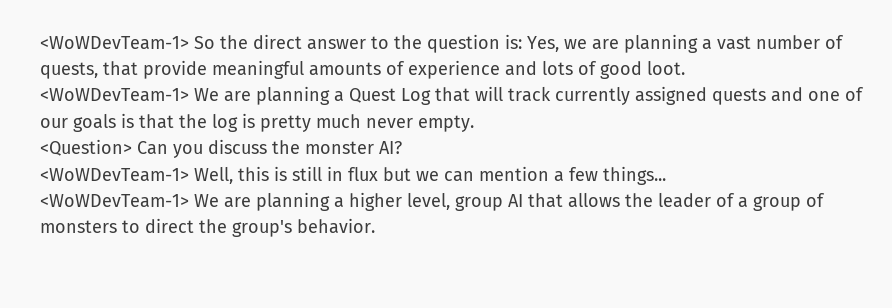<WoWDevTeam-1> So the direct answer to the question is: Yes, we are planning a vast number of quests, that provide meaningful amounts of experience and lots of good loot.
<WoWDevTeam-1> We are planning a Quest Log that will track currently assigned quests and one of our goals is that the log is pretty much never empty.
<Question> Can you discuss the monster AI?
<WoWDevTeam-1> Well, this is still in flux but we can mention a few things...
<WoWDevTeam-1> We are planning a higher level, group AI that allows the leader of a group of monsters to direct the group's behavior.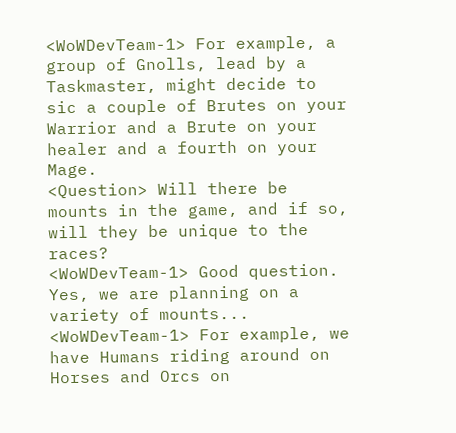<WoWDevTeam-1> For example, a group of Gnolls, lead by a Taskmaster, might decide to sic a couple of Brutes on your Warrior and a Brute on your healer and a fourth on your Mage.
<Question> Will there be mounts in the game, and if so, will they be unique to the races?
<WoWDevTeam-1> Good question. Yes, we are planning on a variety of mounts...
<WoWDevTeam-1> For example, we have Humans riding around on Horses and Orcs on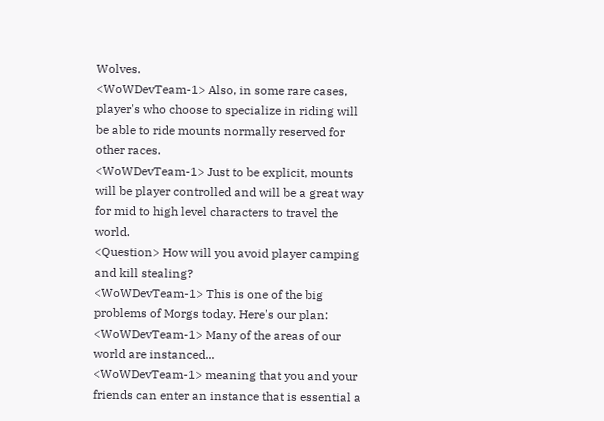Wolves.
<WoWDevTeam-1> Also, in some rare cases, player's who choose to specialize in riding will be able to ride mounts normally reserved for other races.
<WoWDevTeam-1> Just to be explicit, mounts will be player controlled and will be a great way for mid to high level characters to travel the world.
<Question> How will you avoid player camping and kill stealing?
<WoWDevTeam-1> This is one of the big problems of Morgs today. Here's our plan:
<WoWDevTeam-1> Many of the areas of our world are instanced...
<WoWDevTeam-1> meaning that you and your friends can enter an instance that is essential a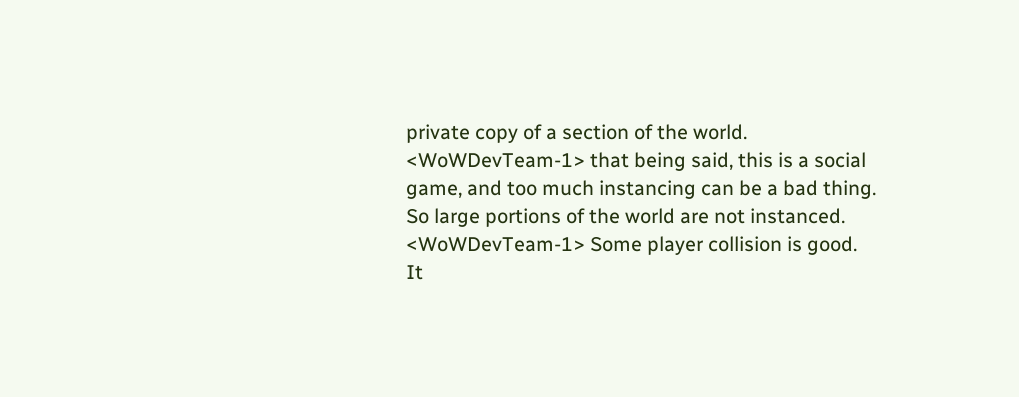private copy of a section of the world.
<WoWDevTeam-1> that being said, this is a social game, and too much instancing can be a bad thing. So large portions of the world are not instanced.
<WoWDevTeam-1> Some player collision is good. It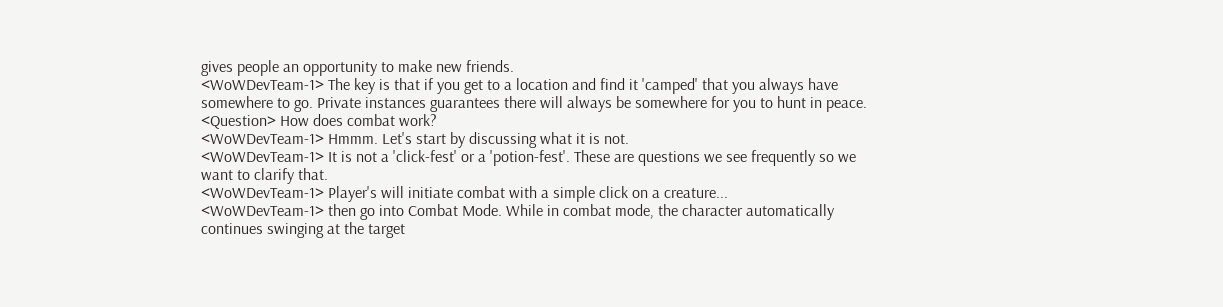gives people an opportunity to make new friends.
<WoWDevTeam-1> The key is that if you get to a location and find it 'camped' that you always have somewhere to go. Private instances guarantees there will always be somewhere for you to hunt in peace.
<Question> How does combat work?
<WoWDevTeam-1> Hmmm. Let's start by discussing what it is not.
<WoWDevTeam-1> It is not a 'click-fest' or a 'potion-fest'. These are questions we see frequently so we want to clarify that.
<WoWDevTeam-1> Player's will initiate combat with a simple click on a creature...
<WoWDevTeam-1> then go into Combat Mode. While in combat mode, the character automatically continues swinging at the target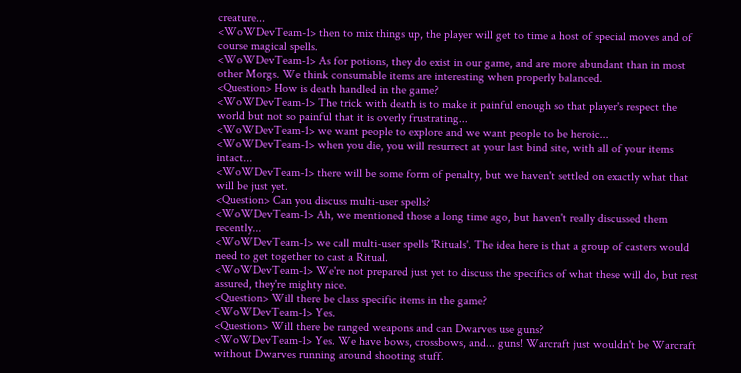creature...
<WoWDevTeam-1> then to mix things up, the player will get to time a host of special moves and of course magical spells.
<WoWDevTeam-1> As for potions, they do exist in our game, and are more abundant than in most other Morgs. We think consumable items are interesting when properly balanced.
<Question> How is death handled in the game?
<WoWDevTeam-1> The trick with death is to make it painful enough so that player's respect the world but not so painful that it is overly frustrating...
<WoWDevTeam-1> we want people to explore and we want people to be heroic...
<WoWDevTeam-1> when you die, you will resurrect at your last bind site, with all of your items intact...
<WoWDevTeam-1> there will be some form of penalty, but we haven't settled on exactly what that will be just yet.
<Question> Can you discuss multi-user spells?
<WoWDevTeam-1> Ah, we mentioned those a long time ago, but haven't really discussed them recently...
<WoWDevTeam-1> we call multi-user spells 'Rituals'. The idea here is that a group of casters would need to get together to cast a Ritual.
<WoWDevTeam-1> We're not prepared just yet to discuss the specifics of what these will do, but rest assured, they're mighty nice.
<Question> Will there be class specific items in the game?
<WoWDevTeam-1> Yes.
<Question> Will there be ranged weapons and can Dwarves use guns?
<WoWDevTeam-1> Yes. We have bows, crossbows, and... guns! Warcraft just wouldn't be Warcraft without Dwarves running around shooting stuff.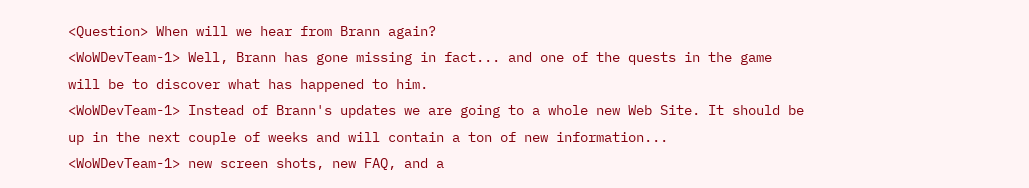<Question> When will we hear from Brann again?
<WoWDevTeam-1> Well, Brann has gone missing in fact... and one of the quests in the game will be to discover what has happened to him.
<WoWDevTeam-1> Instead of Brann's updates we are going to a whole new Web Site. It should be up in the next couple of weeks and will contain a ton of new information...
<WoWDevTeam-1> new screen shots, new FAQ, and a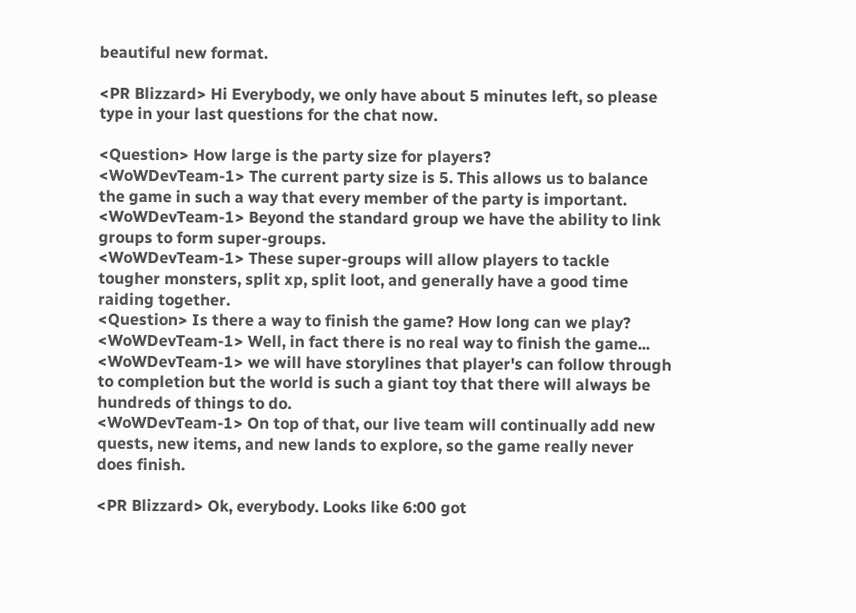beautiful new format.

<PR Blizzard> Hi Everybody, we only have about 5 minutes left, so please type in your last questions for the chat now.

<Question> How large is the party size for players?
<WoWDevTeam-1> The current party size is 5. This allows us to balance the game in such a way that every member of the party is important.
<WoWDevTeam-1> Beyond the standard group we have the ability to link groups to form super-groups.
<WoWDevTeam-1> These super-groups will allow players to tackle tougher monsters, split xp, split loot, and generally have a good time raiding together.
<Question> Is there a way to finish the game? How long can we play?
<WoWDevTeam-1> Well, in fact there is no real way to finish the game...
<WoWDevTeam-1> we will have storylines that player's can follow through to completion but the world is such a giant toy that there will always be hundreds of things to do.
<WoWDevTeam-1> On top of that, our live team will continually add new quests, new items, and new lands to explore, so the game really never does finish.

<PR Blizzard> Ok, everybody. Looks like 6:00 got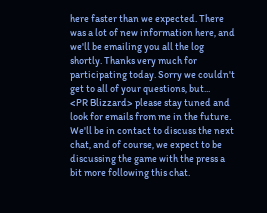here faster than we expected. There was a lot of new information here, and we'll be emailing you all the log shortly. Thanks very much for participating today. Sorry we couldn't get to all of your questions, but...
<PR Blizzard> please stay tuned and look for emails from me in the future. We'll be in contact to discuss the next chat, and of course, we expect to be discussing the game with the press a bit more following this chat.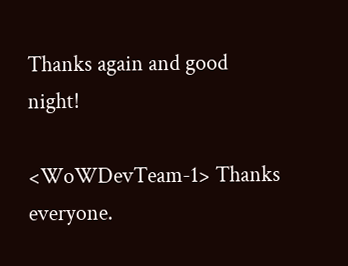Thanks again and good night!

<WoWDevTeam-1> Thanks everyone.